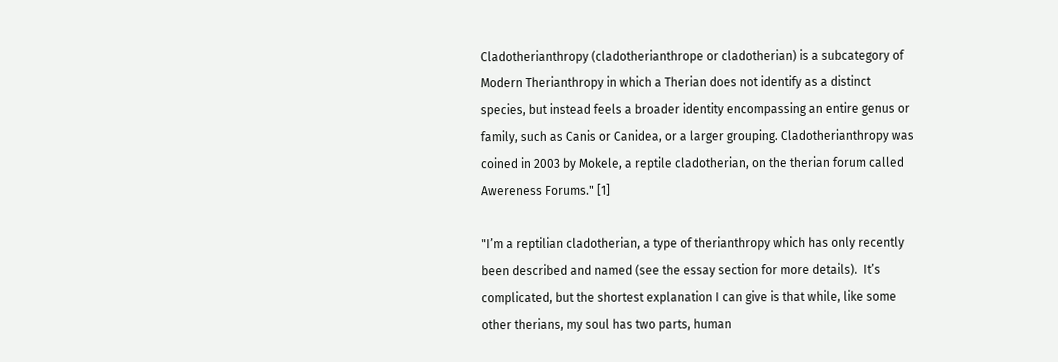Cladotherianthropy (cladotherianthrope or cladotherian) is a subcategory of Modern Therianthropy in which a Therian does not identify as a distinct species, but instead feels a broader identity encompassing an entire genus or family, such as Canis or Canidea, or a larger grouping. Cladotherianthropy was coined in 2003 by Mokele, a reptile cladotherian, on the therian forum called Awereness Forums." [1]

"I’m a reptilian cladotherian, a type of therianthropy which has only recently been described and named (see the essay section for more details).  It’s complicated, but the shortest explanation I can give is that while, like some other therians, my soul has two parts, human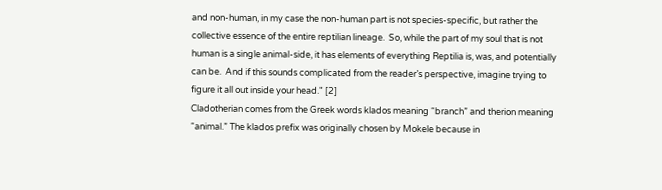and non-human, in my case the non-human part is not species-specific, but rather the collective essence of the entire reptilian lineage.  So, while the part of my soul that is not human is a single animal-side, it has elements of everything Reptilia is, was, and potentially can be.  And if this sounds complicated from the reader’s perspective, imagine trying to figure it all out inside your head." [2]
Cladotherian comes from the Greek words klados meaning “branch” and therion meaning “animal.” The klados prefix was originally chosen by Mokele because in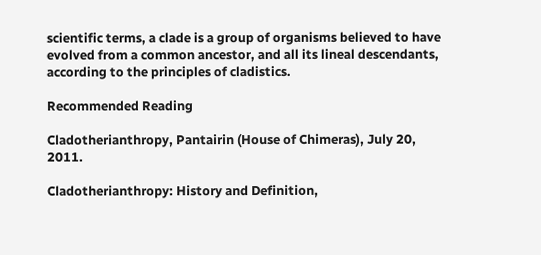scientific terms, a clade is a group of organisms believed to have evolved from a common ancestor, and all its lineal descendants, according to the principles of cladistics.

Recommended Reading

Cladotherianthropy, Pantairin (House of Chimeras), July 20, 2011.

Cladotherianthropy: History and Definition,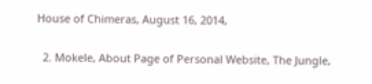House of Chimeras, August 16, 2014,


  2. Mokele, About Page of Personal Website, The Jungle,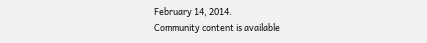February 14, 2014.
Community content is available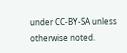under CC-BY-SA unless otherwise noted.